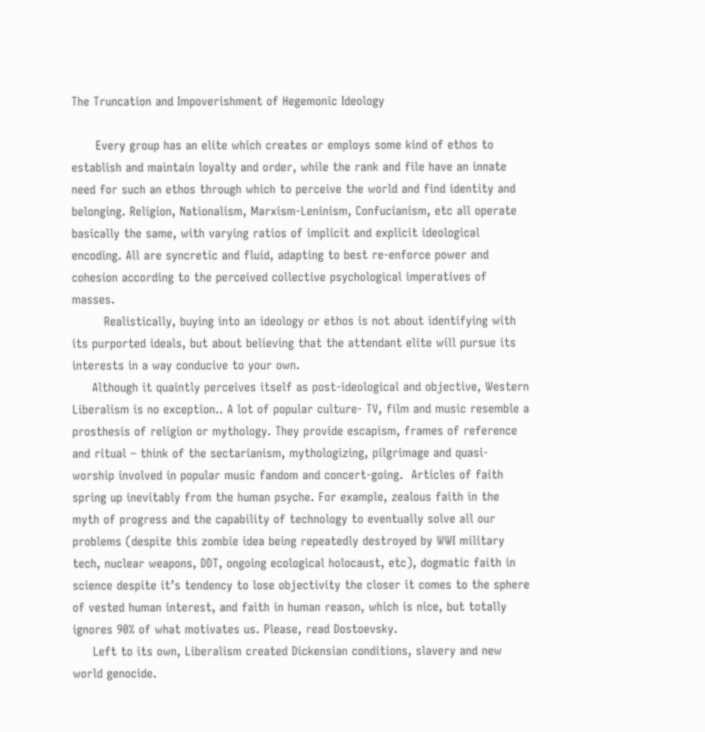The Truncation and Impoverishment of Hegemonic Ideology

      Every group has an elite which creates or employs some kind of ethos to establish and maintain loyalty and order, while the rank and file have an innate need for such an ethos through which to perceive the world and find identity and belonging. Religion, Nationalism, Marxism-Leninism, Confucianism, etc all operate basically the same, with varying ratios of implicit and explicit ideological encoding. All are syncretic and fluid, adapting to best re-enforce power and cohesion according to the perceived collective psychological imperatives of masses.
        Realistically, buying into an ideology or ethos is not about identifying with its purported ideals, but about believing that the attendant elite will pursue its interests in a way conducive to your own.
     Although it quaintly perceives itself as post-ideological and objective, Western Liberalism is no exception.. A lot of popular culture- TV, film and music resemble a prosthesis of religion or mythology. They provide escapism, frames of reference and ritual – think of the sectarianism, mythologizing, pilgrimage and quasi-worship involved in popular music fandom and concert-going.  Articles of faith spring up inevitably from the human psyche. For example, zealous faith in the myth of progress and the capability of technology to eventually solve all our problems (despite this zombie idea being repeatedly destroyed by WWI military tech, nuclear weapons, DDT, ongoing ecological holocaust, etc), dogmatic faith in science despite it’s tendency to lose objectivity the closer it comes to the sphere of vested human interest, and faith in human reason, which is nice, but totally ignores 90% of what motivates us. Please, read Dostoevsky.
     Left to its own, Liberalism created Dickensian conditions, slavery and new world genocide.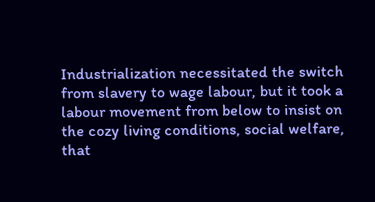Industrialization necessitated the switch from slavery to wage labour, but it took a labour movement from below to insist on the cozy living conditions, social welfare, that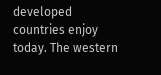developed countries enjoy today. The western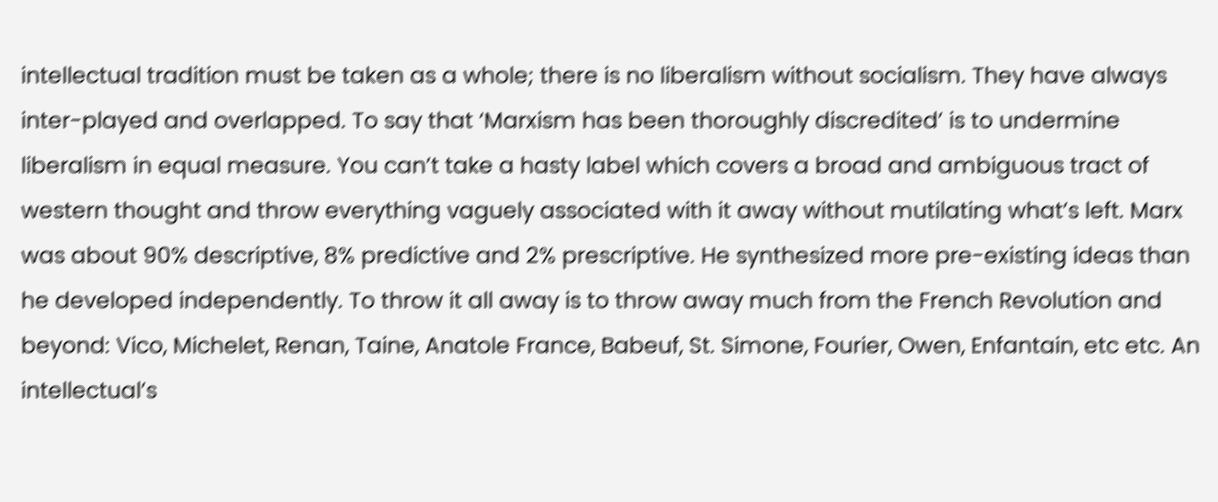intellectual tradition must be taken as a whole; there is no liberalism without socialism. They have always inter-played and overlapped. To say that ‘Marxism has been thoroughly discredited’ is to undermine liberalism in equal measure. You can’t take a hasty label which covers a broad and ambiguous tract of western thought and throw everything vaguely associated with it away without mutilating what’s left. Marx was about 90% descriptive, 8% predictive and 2% prescriptive. He synthesized more pre-existing ideas than he developed independently. To throw it all away is to throw away much from the French Revolution and beyond: Vico, Michelet, Renan, Taine, Anatole France, Babeuf, St. Simone, Fourier, Owen, Enfantain, etc etc. An intellectual’s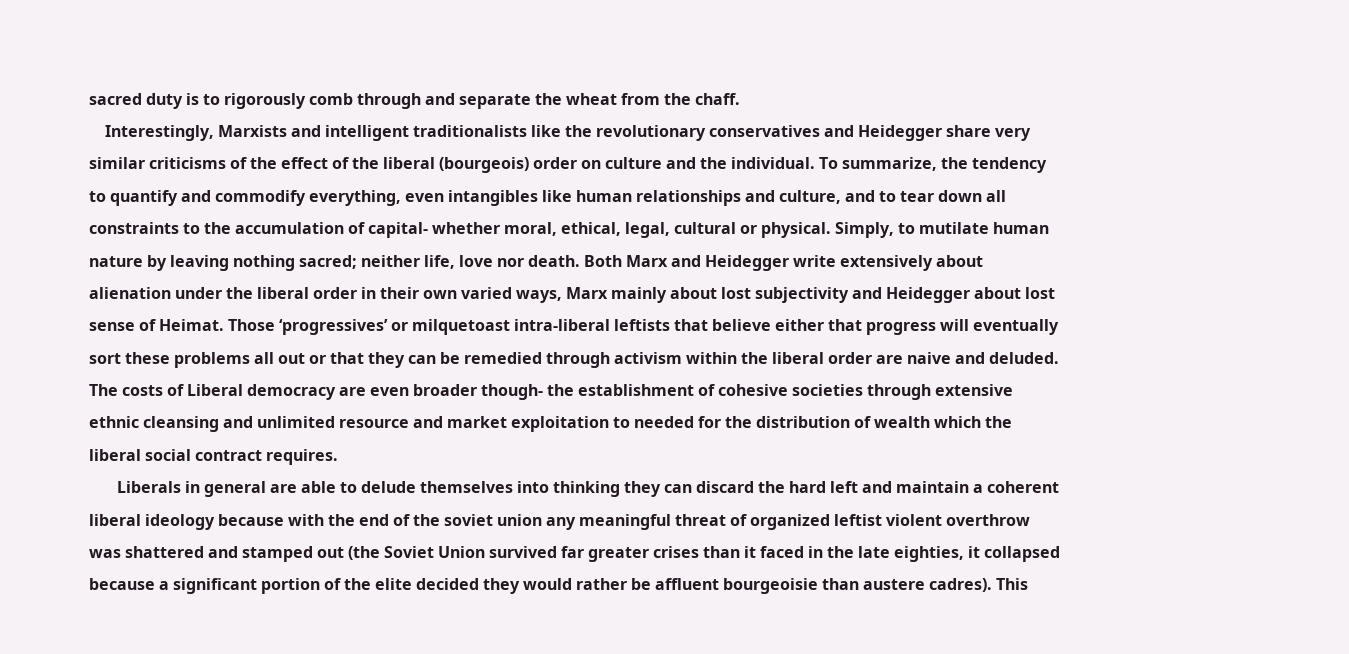sacred duty is to rigorously comb through and separate the wheat from the chaff.
    Interestingly, Marxists and intelligent traditionalists like the revolutionary conservatives and Heidegger share very similar criticisms of the effect of the liberal (bourgeois) order on culture and the individual. To summarize, the tendency to quantify and commodify everything, even intangibles like human relationships and culture, and to tear down all constraints to the accumulation of capital- whether moral, ethical, legal, cultural or physical. Simply, to mutilate human nature by leaving nothing sacred; neither life, love nor death. Both Marx and Heidegger write extensively about alienation under the liberal order in their own varied ways, Marx mainly about lost subjectivity and Heidegger about lost sense of Heimat. Those ‘progressives’ or milquetoast intra-liberal leftists that believe either that progress will eventually sort these problems all out or that they can be remedied through activism within the liberal order are naive and deluded. The costs of Liberal democracy are even broader though- the establishment of cohesive societies through extensive ethnic cleansing and unlimited resource and market exploitation to needed for the distribution of wealth which the liberal social contract requires.
       Liberals in general are able to delude themselves into thinking they can discard the hard left and maintain a coherent liberal ideology because with the end of the soviet union any meaningful threat of organized leftist violent overthrow was shattered and stamped out (the Soviet Union survived far greater crises than it faced in the late eighties, it collapsed because a significant portion of the elite decided they would rather be affluent bourgeoisie than austere cadres). This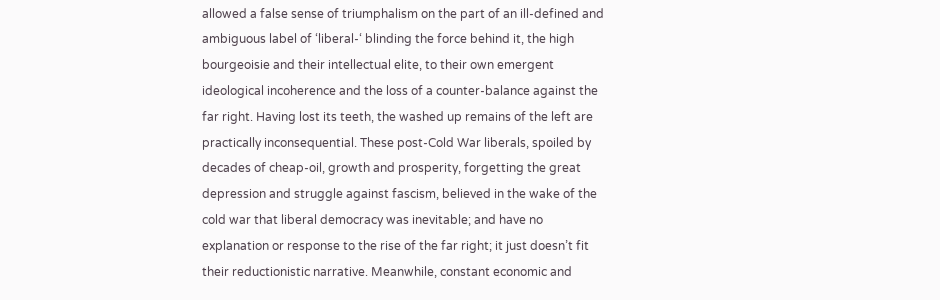allowed a false sense of triumphalism on the part of an ill-defined and ambiguous label of ‘liberal-‘ blinding the force behind it, the high bourgeoisie and their intellectual elite, to their own emergent ideological incoherence and the loss of a counter-balance against the far right. Having lost its teeth, the washed up remains of the left are practically inconsequential. These post-Cold War liberals, spoiled by decades of cheap-oil, growth and prosperity, forgetting the great depression and struggle against fascism, believed in the wake of the cold war that liberal democracy was inevitable; and have no explanation or response to the rise of the far right; it just doesn’t fit their reductionistic narrative. Meanwhile, constant economic and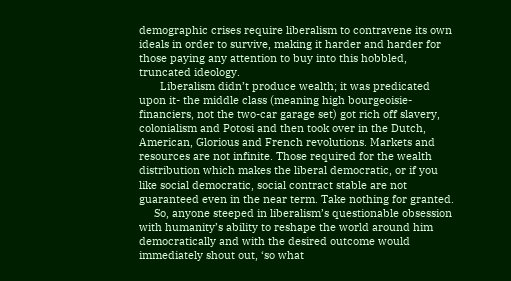demographic crises require liberalism to contravene its own ideals in order to survive, making it harder and harder for those paying any attention to buy into this hobbled, truncated ideology.
       Liberalism didn’t produce wealth; it was predicated upon it- the middle class (meaning high bourgeoisie- financiers, not the two-car garage set) got rich off slavery, colonialism and Potosi and then took over in the Dutch, American, Glorious and French revolutions. Markets and resources are not infinite. Those required for the wealth distribution which makes the liberal democratic, or if you like social democratic, social contract stable are not guaranteed even in the near term. Take nothing for granted.
     So, anyone steeped in liberalism’s questionable obsession with humanity’s ability to reshape the world around him democratically and with the desired outcome would immediately shout out, ‘so what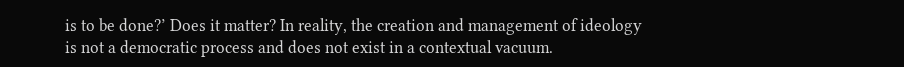is to be done?’ Does it matter? In reality, the creation and management of ideology is not a democratic process and does not exist in a contextual vacuum.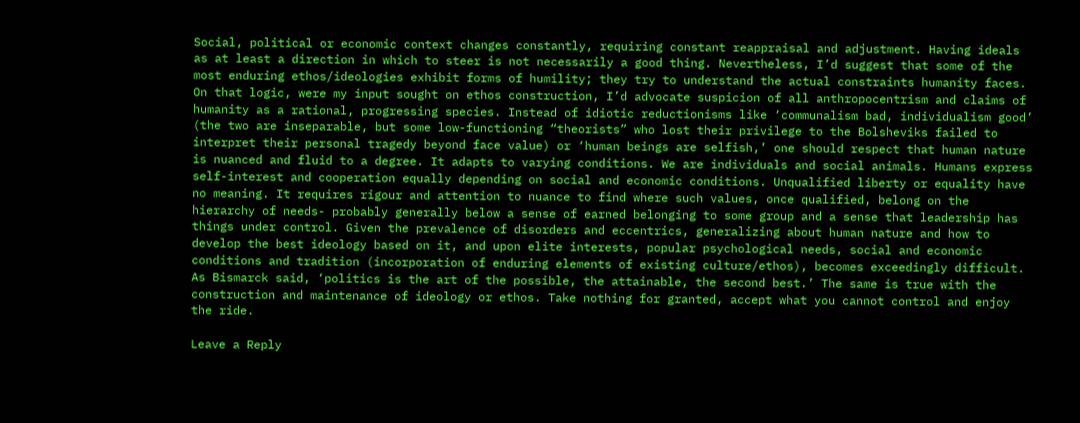Social, political or economic context changes constantly, requiring constant reappraisal and adjustment. Having ideals as at least a direction in which to steer is not necessarily a good thing. Nevertheless, I’d suggest that some of the most enduring ethos/ideologies exhibit forms of humility; they try to understand the actual constraints humanity faces. On that logic, were my input sought on ethos construction, I’d advocate suspicion of all anthropocentrism and claims of humanity as a rational, progressing species. Instead of idiotic reductionisms like ‘communalism bad, individualism good’ (the two are inseparable, but some low-functioning “theorists” who lost their privilege to the Bolsheviks failed to interpret their personal tragedy beyond face value) or ‘human beings are selfish,’ one should respect that human nature is nuanced and fluid to a degree. It adapts to varying conditions. We are individuals and social animals. Humans express self-interest and cooperation equally depending on social and economic conditions. Unqualified liberty or equality have no meaning. It requires rigour and attention to nuance to find where such values, once qualified, belong on the hierarchy of needs- probably generally below a sense of earned belonging to some group and a sense that leadership has things under control. Given the prevalence of disorders and eccentrics, generalizing about human nature and how to develop the best ideology based on it, and upon elite interests, popular psychological needs, social and economic conditions and tradition (incorporation of enduring elements of existing culture/ethos), becomes exceedingly difficult. As Bismarck said, ‘politics is the art of the possible, the attainable, the second best.’ The same is true with the construction and maintenance of ideology or ethos. Take nothing for granted, accept what you cannot control and enjoy the ride.

Leave a Reply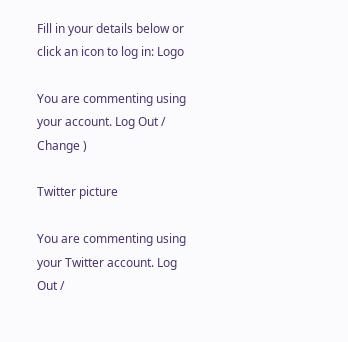Fill in your details below or click an icon to log in: Logo

You are commenting using your account. Log Out / Change )

Twitter picture

You are commenting using your Twitter account. Log Out /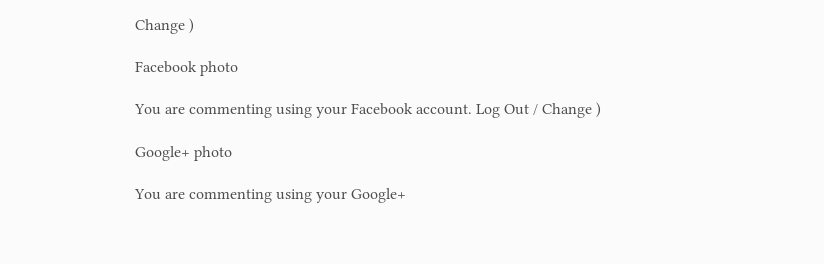Change )

Facebook photo

You are commenting using your Facebook account. Log Out / Change )

Google+ photo

You are commenting using your Google+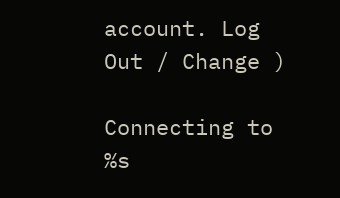account. Log Out / Change )

Connecting to %s